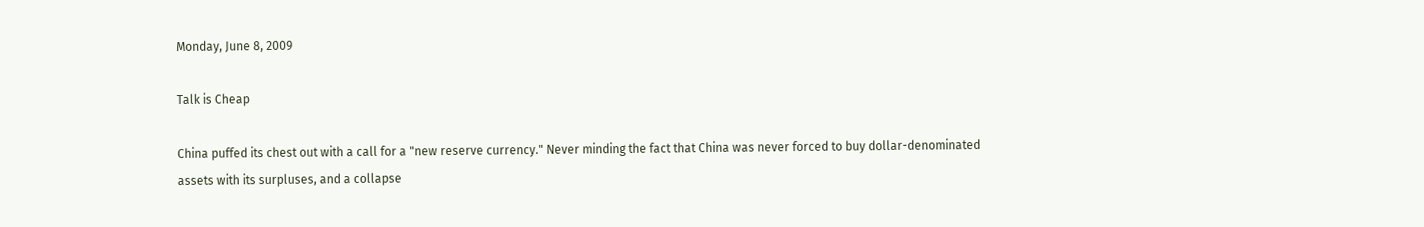Monday, June 8, 2009

Talk is Cheap

China puffed its chest out with a call for a "new reserve currency." Never minding the fact that China was never forced to buy dollar-denominated assets with its surpluses, and a collapse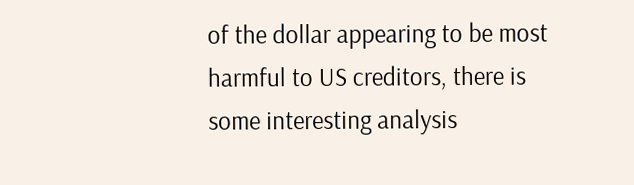of the dollar appearing to be most harmful to US creditors, there is some interesting analysis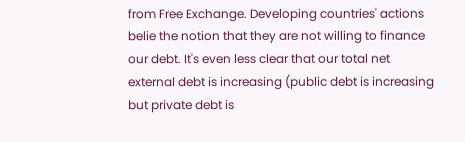from Free Exchange. Developing countries' actions belie the notion that they are not willing to finance our debt. It's even less clear that our total net external debt is increasing (public debt is increasing but private debt is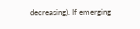decreasing). If emerging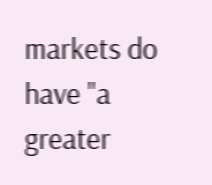markets do have "a greater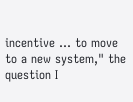incentive ... to move to a new system," the question I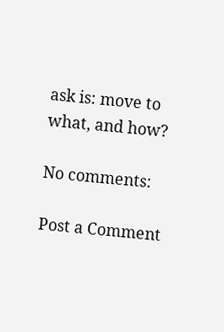ask is: move to what, and how?

No comments:

Post a Comment